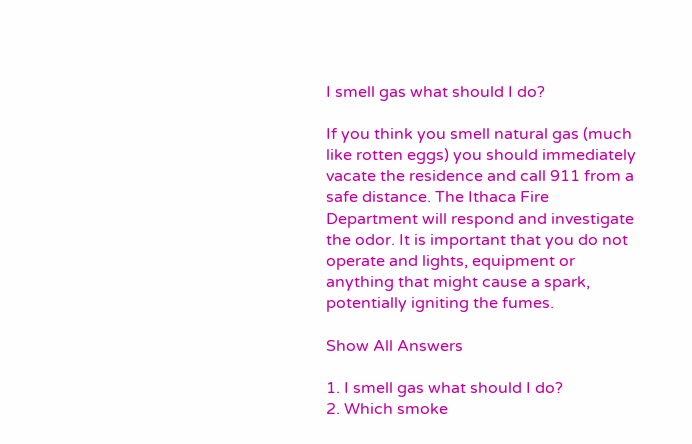I smell gas what should I do?

If you think you smell natural gas (much like rotten eggs) you should immediately vacate the residence and call 911 from a safe distance. The Ithaca Fire Department will respond and investigate the odor. It is important that you do not operate and lights, equipment or anything that might cause a spark, potentially igniting the fumes.

Show All Answers

1. I smell gas what should I do?
2. Which smoke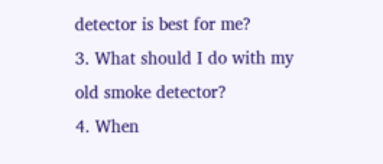detector is best for me?
3. What should I do with my old smoke detector?
4. When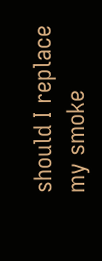should I replace my smoke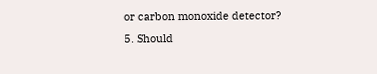or carbon monoxide detector?
5. Should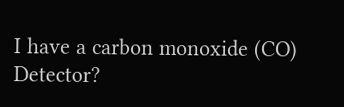I have a carbon monoxide (CO) Detector?